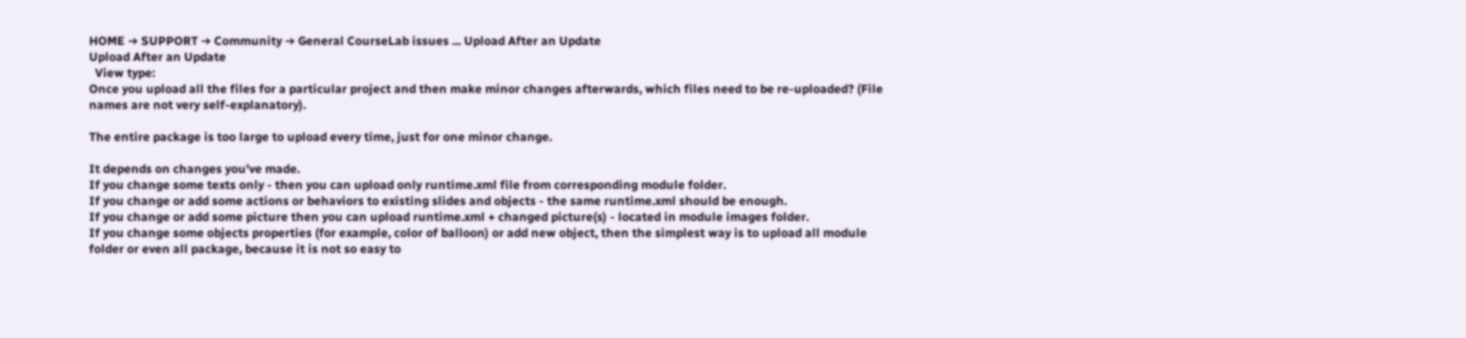HOME ➔ SUPPORT ➔ Community ➔ General CourseLab issues ... Upload After an Update
Upload After an Update
  View type:
Once you upload all the files for a particular project and then make minor changes afterwards, which files need to be re-uploaded? (File names are not very self-explanatory).

The entire package is too large to upload every time, just for one minor change.

It depends on changes you've made.
If you change some texts only - then you can upload only runtime.xml file from corresponding module folder.
If you change or add some actions or behaviors to existing slides and objects - the same runtime.xml should be enough.
If you change or add some picture then you can upload runtime.xml + changed picture(s) - located in module images folder.
If you change some objects properties (for example, color of balloon) or add new object, then the simplest way is to upload all module folder or even all package, because it is not so easy to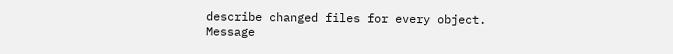describe changed files for every object.
Message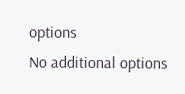options
No additional options